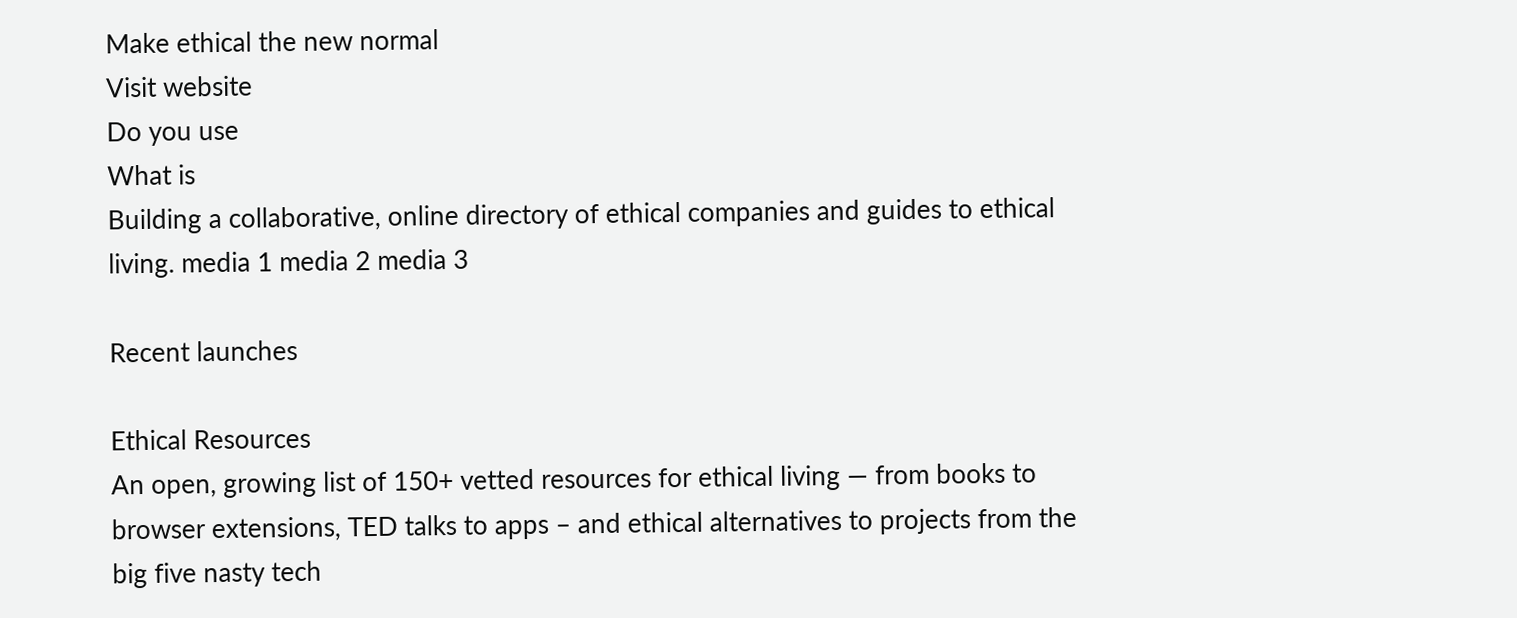Make ethical the new normal
Visit website
Do you use
What is
Building a collaborative, online directory of ethical companies and guides to ethical living. media 1 media 2 media 3

Recent launches

Ethical Resources
An open, growing list of 150+ vetted resources for ethical living — from books to browser extensions, TED talks to apps – and ethical alternatives to projects from the big five nasty tech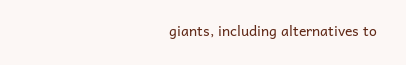giants, including alternatives to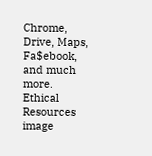Chrome, Drive, Maps, Fa$ebook, and much more.
Ethical Resources image